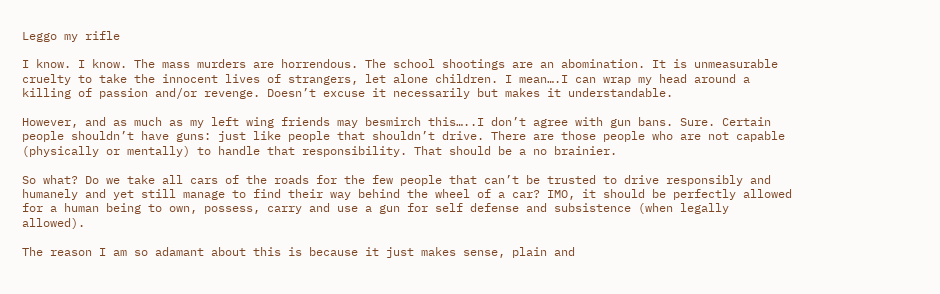Leggo my rifle

I know. I know. The mass murders are horrendous. The school shootings are an abomination. It is unmeasurable cruelty to take the innocent lives of strangers, let alone children. I mean….I can wrap my head around a killing of passion and/or revenge. Doesn’t excuse it necessarily but makes it understandable.

However, and as much as my left wing friends may besmirch this…..I don’t agree with gun bans. Sure. Certain people shouldn’t have guns: just like people that shouldn’t drive. There are those people who are not capable (physically or mentally) to handle that responsibility. That should be a no brainier.

So what? Do we take all cars of the roads for the few people that can’t be trusted to drive responsibly and humanely and yet still manage to find their way behind the wheel of a car? IMO, it should be perfectly allowed for a human being to own, possess, carry and use a gun for self defense and subsistence (when legally allowed).

The reason I am so adamant about this is because it just makes sense, plain and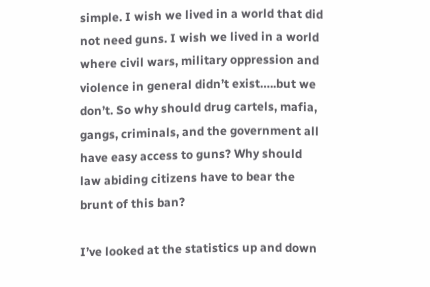simple. I wish we lived in a world that did not need guns. I wish we lived in a world where civil wars, military oppression and violence in general didn’t exist…..but we don’t. So why should drug cartels, mafia, gangs, criminals, and the government all have easy access to guns? Why should law abiding citizens have to bear the brunt of this ban?

I’ve looked at the statistics up and down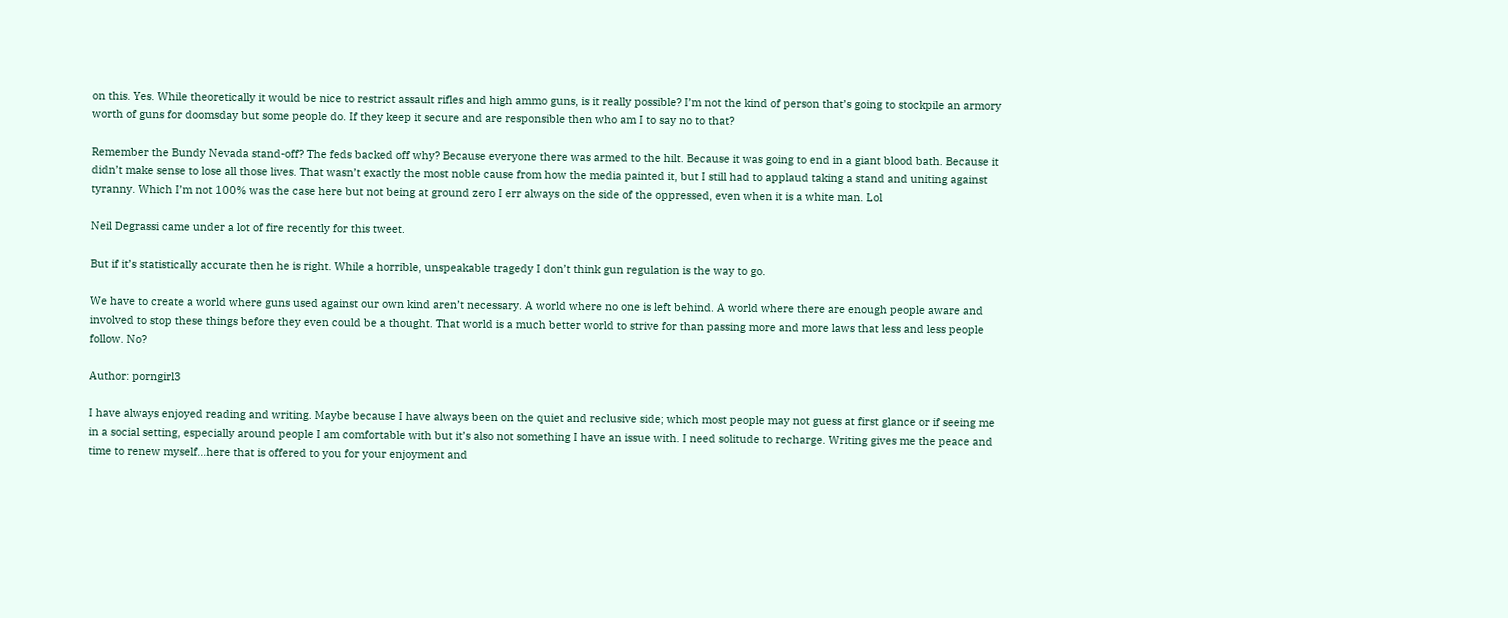on this. Yes. While theoretically it would be nice to restrict assault rifles and high ammo guns, is it really possible? I’m not the kind of person that’s going to stockpile an armory worth of guns for doomsday but some people do. If they keep it secure and are responsible then who am I to say no to that?

Remember the Bundy Nevada stand-off? The feds backed off why? Because everyone there was armed to the hilt. Because it was going to end in a giant blood bath. Because it didn’t make sense to lose all those lives. That wasn’t exactly the most noble cause from how the media painted it, but I still had to applaud taking a stand and uniting against tyranny. Which I’m not 100% was the case here but not being at ground zero I err always on the side of the oppressed, even when it is a white man. Lol

Neil Degrassi came under a lot of fire recently for this tweet.

But if it’s statistically accurate then he is right. While a horrible, unspeakable tragedy I don’t think gun regulation is the way to go.

We have to create a world where guns used against our own kind aren’t necessary. A world where no one is left behind. A world where there are enough people aware and involved to stop these things before they even could be a thought. That world is a much better world to strive for than passing more and more laws that less and less people follow. No?

Author: porngirl3

I have always enjoyed reading and writing. Maybe because I have always been on the quiet and reclusive side; which most people may not guess at first glance or if seeing me in a social setting, especially around people I am comfortable with but it’s also not something I have an issue with. I need solitude to recharge. Writing gives me the peace and time to renew myself...here that is offered to you for your enjoyment and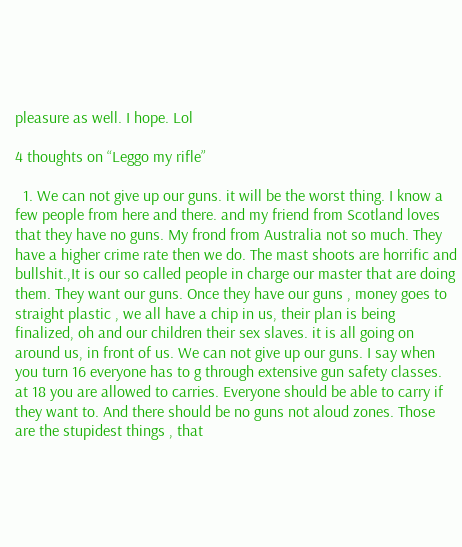pleasure as well. I hope. Lol

4 thoughts on “Leggo my rifle”

  1. We can not give up our guns. it will be the worst thing. I know a few people from here and there. and my friend from Scotland loves that they have no guns. My frond from Australia not so much. They have a higher crime rate then we do. The mast shoots are horrific and bullshit.,It is our so called people in charge our master that are doing them. They want our guns. Once they have our guns , money goes to straight plastic , we all have a chip in us, their plan is being finalized, oh and our children their sex slaves. it is all going on around us, in front of us. We can not give up our guns. I say when you turn 16 everyone has to g through extensive gun safety classes. at 18 you are allowed to carries. Everyone should be able to carry if they want to. And there should be no guns not aloud zones. Those are the stupidest things , that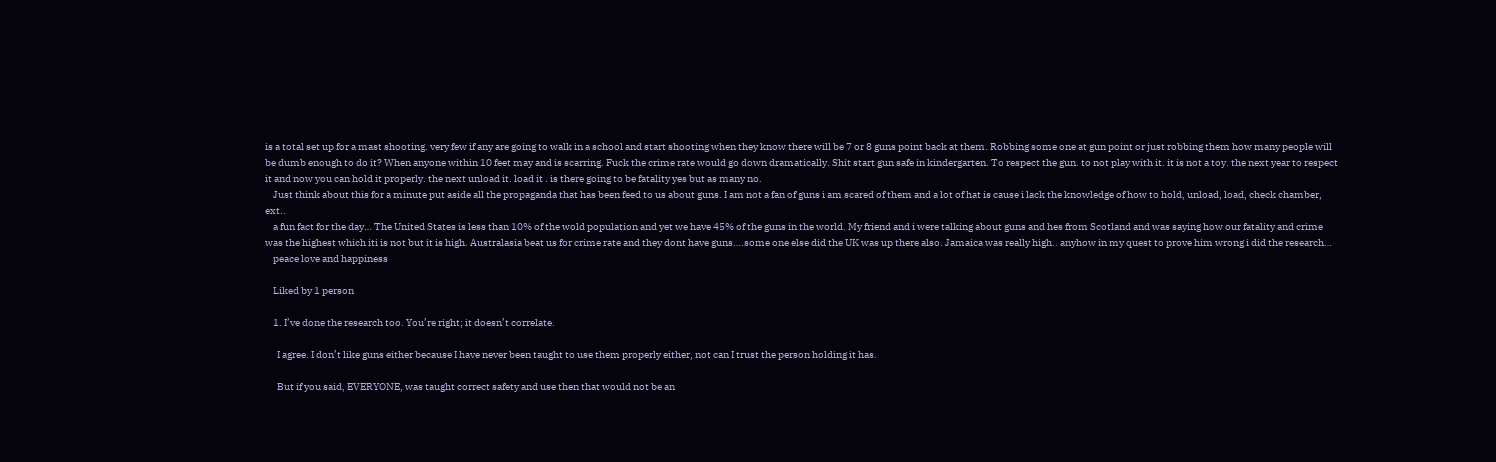is a total set up for a mast shooting. very few if any are going to walk in a school and start shooting when they know there will be 7 or 8 guns point back at them. Robbing some one at gun point or just robbing them how many people will be dumb enough to do it? When anyone within 10 feet may and is scarring. Fuck the crime rate would go down dramatically. Shit start gun safe in kindergarten. To respect the gun. to not play with it. it is not a toy. the next year to respect it and now you can hold it properly. the next unload it. load it . is there going to be fatality yes but as many no.
    Just think about this for a minute put aside all the propaganda that has been feed to us about guns. I am not a fan of guns i am scared of them and a lot of hat is cause i lack the knowledge of how to hold, unload, load, check chamber, ext..
    a fun fact for the day… The United States is less than 10% of the wold population and yet we have 45% of the guns in the world. My friend and i were talking about guns and hes from Scotland and was saying how our fatality and crime was the highest which iti is not but it is high. Australasia beat us for crime rate and they dont have guns….some one else did the UK was up there also. Jamaica was really high.. anyhow in my quest to prove him wrong i did the research…
    peace love and happiness

    Liked by 1 person

    1. I’ve done the research too. You’re right; it doesn’t correlate.

      I agree. I don’t like guns either because I have never been taught to use them properly either, not can I trust the person holding it has.

      But if you said, EVERYONE, was taught correct safety and use then that would not be an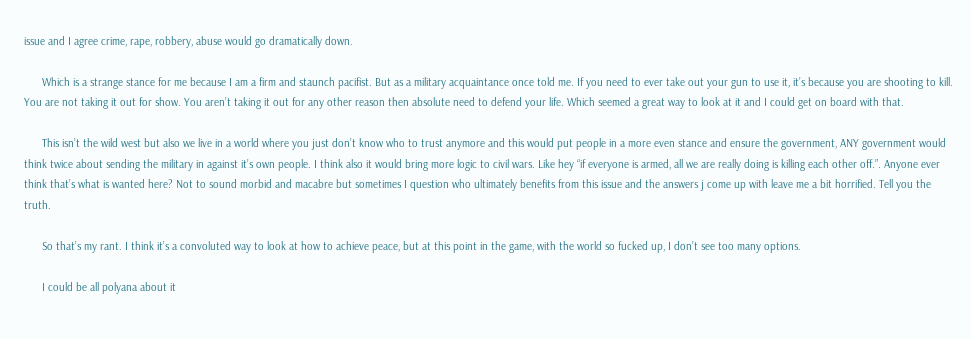issue and I agree crime, rape, robbery, abuse would go dramatically down.

      Which is a strange stance for me because I am a firm and staunch pacifist. But as a military acquaintance once told me. If you need to ever take out your gun to use it, it’s because you are shooting to kill. You are not taking it out for show. You aren’t taking it out for any other reason then absolute need to defend your life. Which seemed a great way to look at it and I could get on board with that.

      This isn’t the wild west but also we live in a world where you just don’t know who to trust anymore and this would put people in a more even stance and ensure the government, ANY government would think twice about sending the military in against it’s own people. I think also it would bring more logic to civil wars. Like hey “if everyone is armed, all we are really doing is killing each other off.”. Anyone ever think that’s what is wanted here? Not to sound morbid and macabre but sometimes I question who ultimately benefits from this issue and the answers j come up with leave me a bit horrified. Tell you the truth.

      So that’s my rant. I think it’s a convoluted way to look at how to achieve peace, but at this point in the game, with the world so fucked up, I don’t see too many options.

      I could be all polyana about it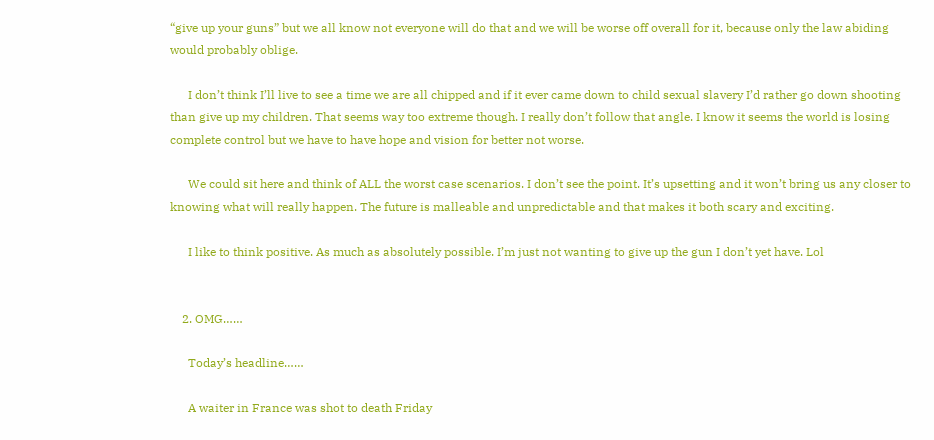“give up your guns” but we all know not everyone will do that and we will be worse off overall for it, because only the law abiding would probably oblige.

      I don’t think I’ll live to see a time we are all chipped and if it ever came down to child sexual slavery I’d rather go down shooting than give up my children. That seems way too extreme though. I really don’t follow that angle. I know it seems the world is losing complete control but we have to have hope and vision for better not worse.

      We could sit here and think of ALL the worst case scenarios. I don’t see the point. It’s upsetting and it won’t bring us any closer to knowing what will really happen. The future is malleable and unpredictable and that makes it both scary and exciting.

      I like to think positive. As much as absolutely possible. I’m just not wanting to give up the gun I don’t yet have. Lol


    2. OMG……

      Today’s headline……

      A waiter in France was shot to death Friday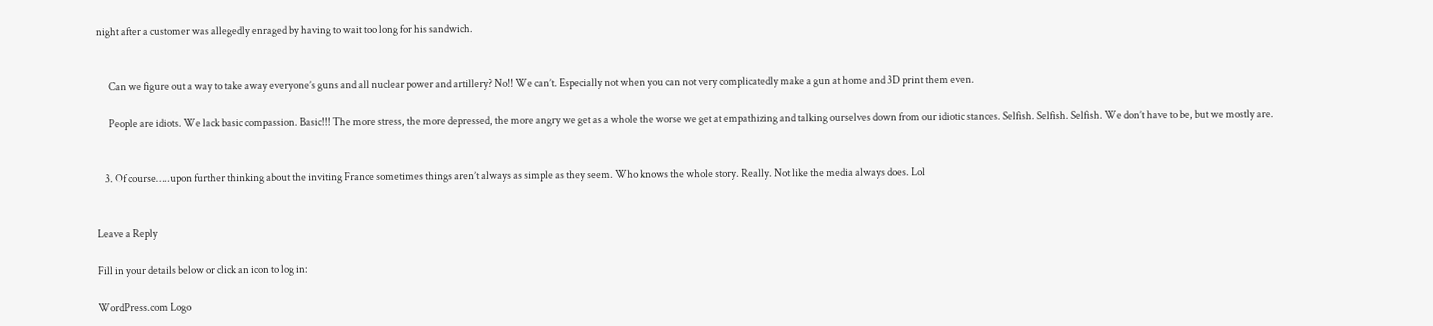night after a customer was allegedly enraged by having to wait too long for his sandwich.


      Can we figure out a way to take away everyone’s guns and all nuclear power and artillery? No!! We can’t. Especially not when you can not very complicatedly make a gun at home and 3D print them even.

      People are idiots. We lack basic compassion. Basic!!! The more stress, the more depressed, the more angry we get as a whole the worse we get at empathizing and talking ourselves down from our idiotic stances. Selfish. Selfish. Selfish. We don’t have to be, but we mostly are.


    3. Of course…..upon further thinking about the inviting France sometimes things aren’t always as simple as they seem. Who knows the whole story. Really. Not like the media always does. Lol


Leave a Reply

Fill in your details below or click an icon to log in:

WordPress.com Logo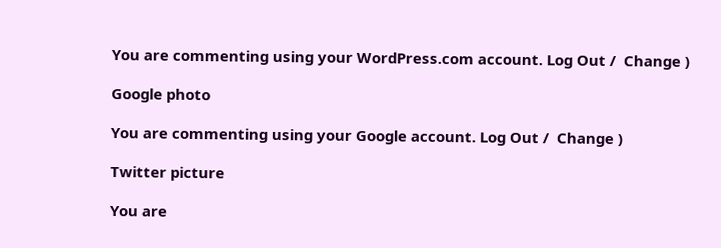You are commenting using your WordPress.com account. Log Out /  Change )

Google photo

You are commenting using your Google account. Log Out /  Change )

Twitter picture

You are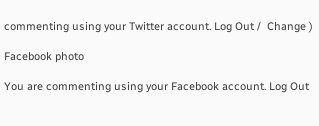commenting using your Twitter account. Log Out /  Change )

Facebook photo

You are commenting using your Facebook account. Log Out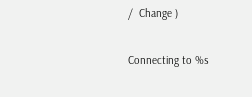/  Change )

Connecting to %s